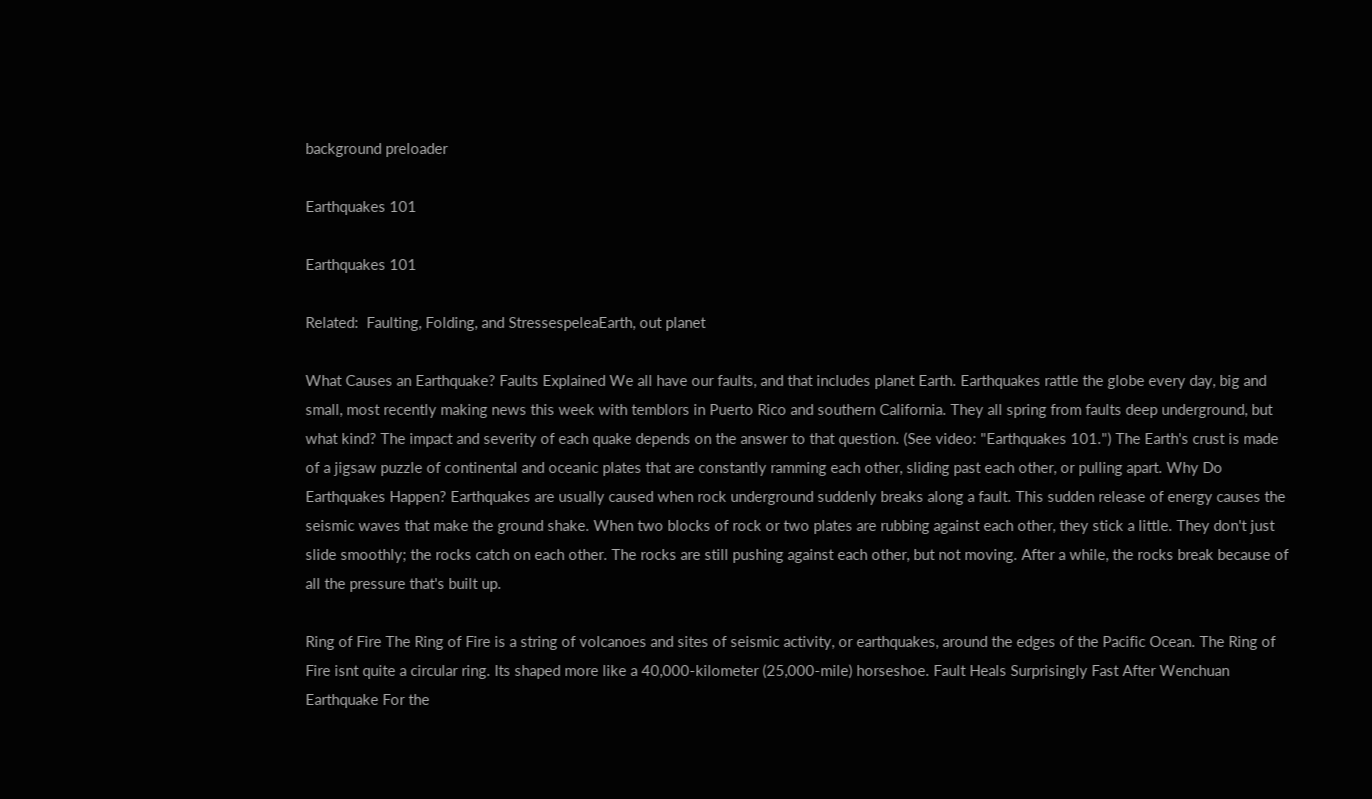background preloader

Earthquakes 101

Earthquakes 101

Related:  Faulting, Folding, and StressespeleaEarth, out planet

What Causes an Earthquake? Faults Explained We all have our faults, and that includes planet Earth. Earthquakes rattle the globe every day, big and small, most recently making news this week with temblors in Puerto Rico and southern California. They all spring from faults deep underground, but what kind? The impact and severity of each quake depends on the answer to that question. (See video: "Earthquakes 101.") The Earth's crust is made of a jigsaw puzzle of continental and oceanic plates that are constantly ramming each other, sliding past each other, or pulling apart. Why Do Earthquakes Happen? Earthquakes are usually caused when rock underground suddenly breaks along a fault. This sudden release of energy causes the seismic waves that make the ground shake. When two blocks of rock or two plates are rubbing against each other, they stick a little. They don't just slide smoothly; the rocks catch on each other. The rocks are still pushing against each other, but not moving. After a while, the rocks break because of all the pressure that's built up.

Ring of Fire The Ring of Fire is a string of volcanoes and sites of seismic activity, or earthquakes, around the edges of the Pacific Ocean. The Ring of Fire isnt quite a circular ring. Its shaped more like a 40,000-kilometer (25,000-mile) horseshoe. Fault Heals Surprisingly Fast After Wenchuan Earthquake For the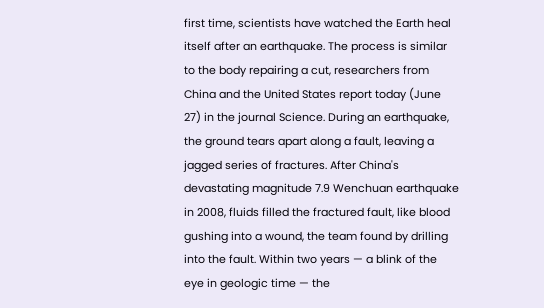first time, scientists have watched the Earth heal itself after an earthquake. The process is similar to the body repairing a cut, researchers from China and the United States report today (June 27) in the journal Science. During an earthquake, the ground tears apart along a fault, leaving a jagged series of fractures. After China's devastating magnitude 7.9 Wenchuan earthquake in 2008, fluids filled the fractured fault, like blood gushing into a wound, the team found by drilling into the fault. Within two years — a blink of the eye in geologic time — the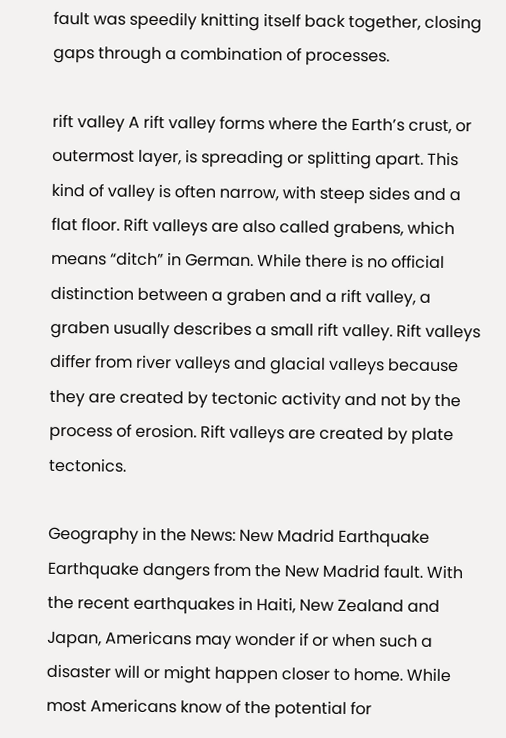fault was speedily knitting itself back together, closing gaps through a combination of processes.

rift valley A rift valley forms where the Earth’s crust, or outermost layer, is spreading or splitting apart. This kind of valley is often narrow, with steep sides and a flat floor. Rift valleys are also called grabens, which means “ditch” in German. While there is no official distinction between a graben and a rift valley, a graben usually describes a small rift valley. Rift valleys differ from river valleys and glacial valleys because they are created by tectonic activity and not by the process of erosion. Rift valleys are created by plate tectonics.

Geography in the News: New Madrid Earthquake Earthquake dangers from the New Madrid fault. With the recent earthquakes in Haiti, New Zealand and Japan, Americans may wonder if or when such a disaster will or might happen closer to home. While most Americans know of the potential for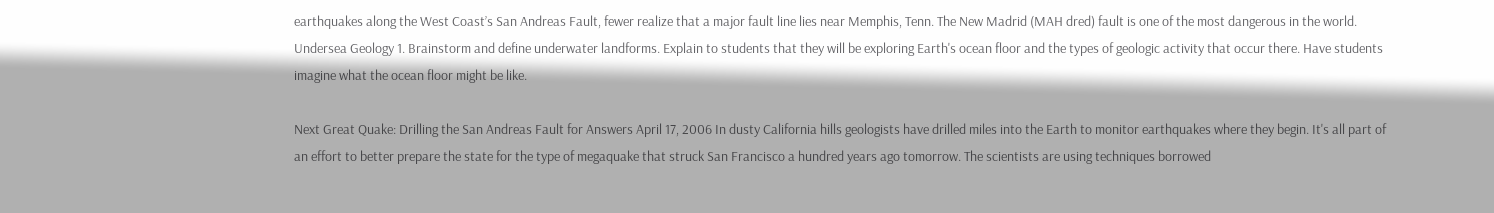earthquakes along the West Coast’s San Andreas Fault, fewer realize that a major fault line lies near Memphis, Tenn. The New Madrid (MAH dred) fault is one of the most dangerous in the world. Undersea Geology 1. Brainstorm and define underwater landforms. Explain to students that they will be exploring Earth's ocean floor and the types of geologic activity that occur there. Have students imagine what the ocean floor might be like.

Next Great Quake: Drilling the San Andreas Fault for Answers April 17, 2006 In dusty California hills geologists have drilled miles into the Earth to monitor earthquakes where they begin. It's all part of an effort to better prepare the state for the type of megaquake that struck San Francisco a hundred years ago tomorrow. The scientists are using techniques borrowed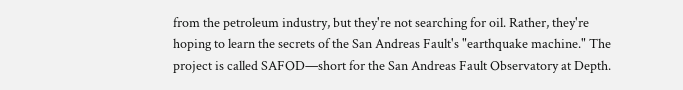from the petroleum industry, but they're not searching for oil. Rather, they're hoping to learn the secrets of the San Andreas Fault's "earthquake machine." The project is called SAFOD—short for the San Andreas Fault Observatory at Depth.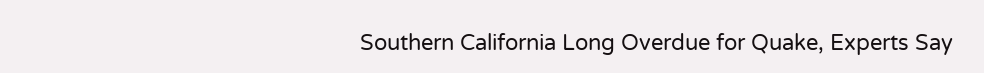Southern California Long Overdue for Quake, Experts Say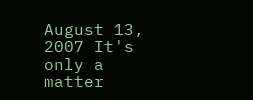August 13, 2007 It's only a matter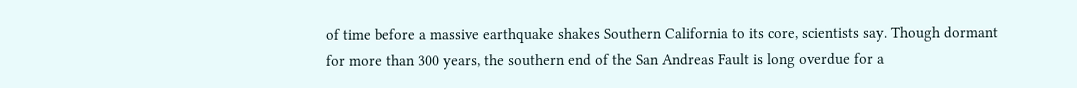of time before a massive earthquake shakes Southern California to its core, scientists say. Though dormant for more than 300 years, the southern end of the San Andreas Fault is long overdue for a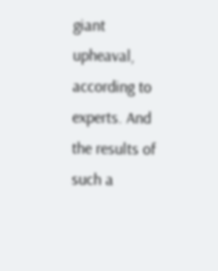giant upheaval, according to experts. And the results of such a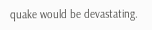quake would be devastating.